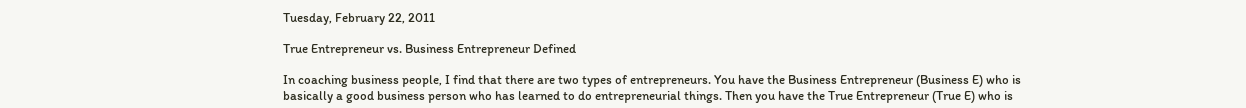Tuesday, February 22, 2011

True Entrepreneur vs. Business Entrepreneur Defined

In coaching business people, I find that there are two types of entrepreneurs. You have the Business Entrepreneur (Business E) who is basically a good business person who has learned to do entrepreneurial things. Then you have the True Entrepreneur (True E) who is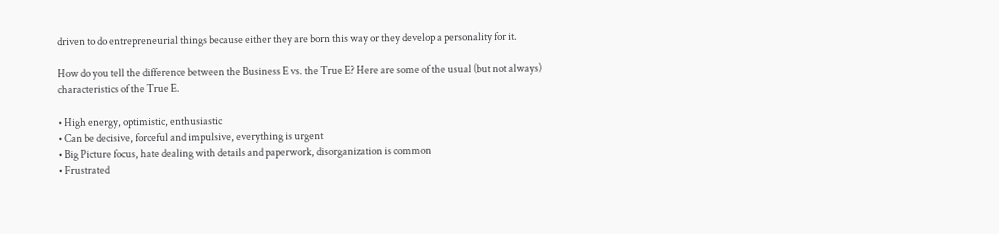driven to do entrepreneurial things because either they are born this way or they develop a personality for it.

How do you tell the difference between the Business E vs. the True E? Here are some of the usual (but not always) characteristics of the True E.

• High energy, optimistic, enthusiastic
• Can be decisive, forceful and impulsive, everything is urgent
• Big Picture focus, hate dealing with details and paperwork, disorganization is common
• Frustrated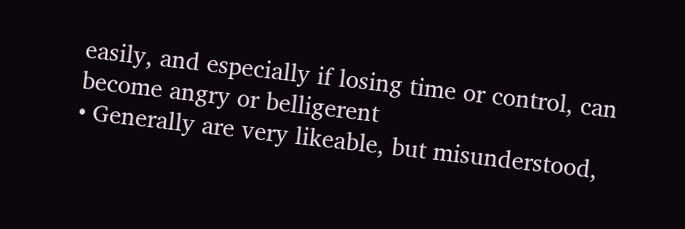easily, and especially if losing time or control, can become angry or belligerent
• Generally are very likeable, but misunderstood,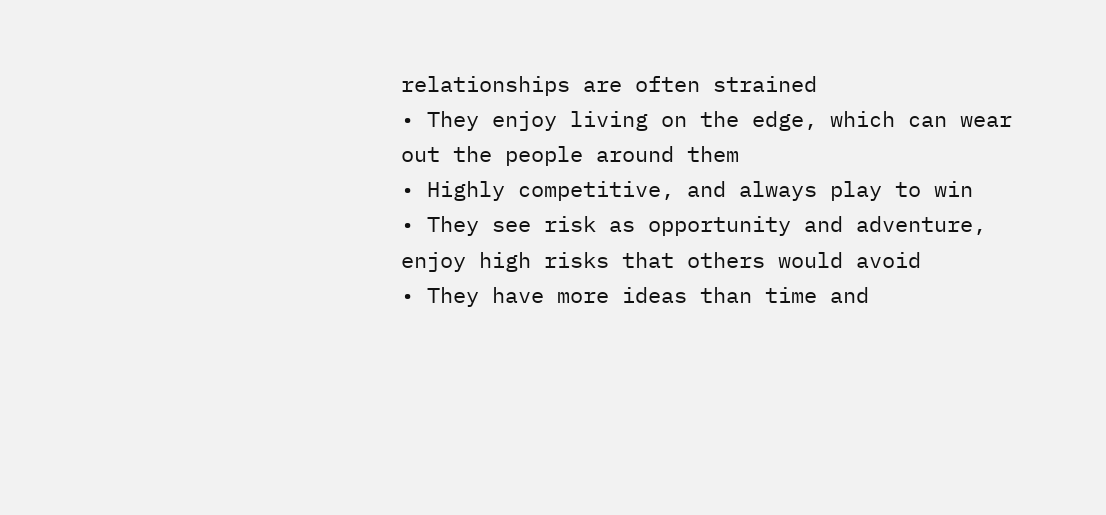relationships are often strained
• They enjoy living on the edge, which can wear out the people around them
• Highly competitive, and always play to win
• They see risk as opportunity and adventure, enjoy high risks that others would avoid
• They have more ideas than time and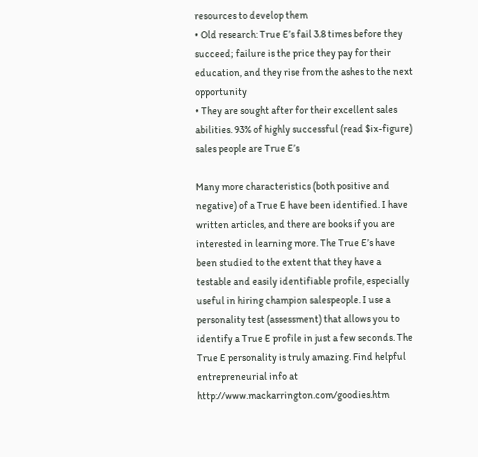resources to develop them
• Old research: True E’s fail 3.8 times before they succeed; failure is the price they pay for their education, and they rise from the ashes to the next opportunity
• They are sought after for their excellent sales abilities. 93% of highly successful (read $ix-figure) sales people are True E’s

Many more characteristics (both positive and negative) of a True E have been identified. I have written articles, and there are books if you are interested in learning more. The True E’s have been studied to the extent that they have a testable and easily identifiable profile, especially useful in hiring champion salespeople. I use a personality test (assessment) that allows you to identify a True E profile in just a few seconds. The True E personality is truly amazing. Find helpful entrepreneurial info at http://www.mackarrington.com/goodies.htm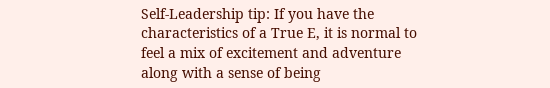Self-Leadership tip: If you have the characteristics of a True E, it is normal to feel a mix of excitement and adventure along with a sense of being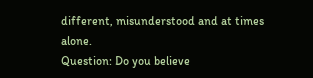different, misunderstood and at times alone.
Question: Do you believe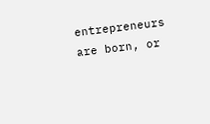entrepreneurs are born, or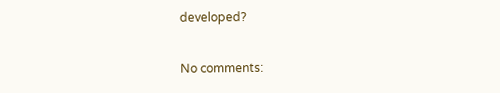developed?

No comments: